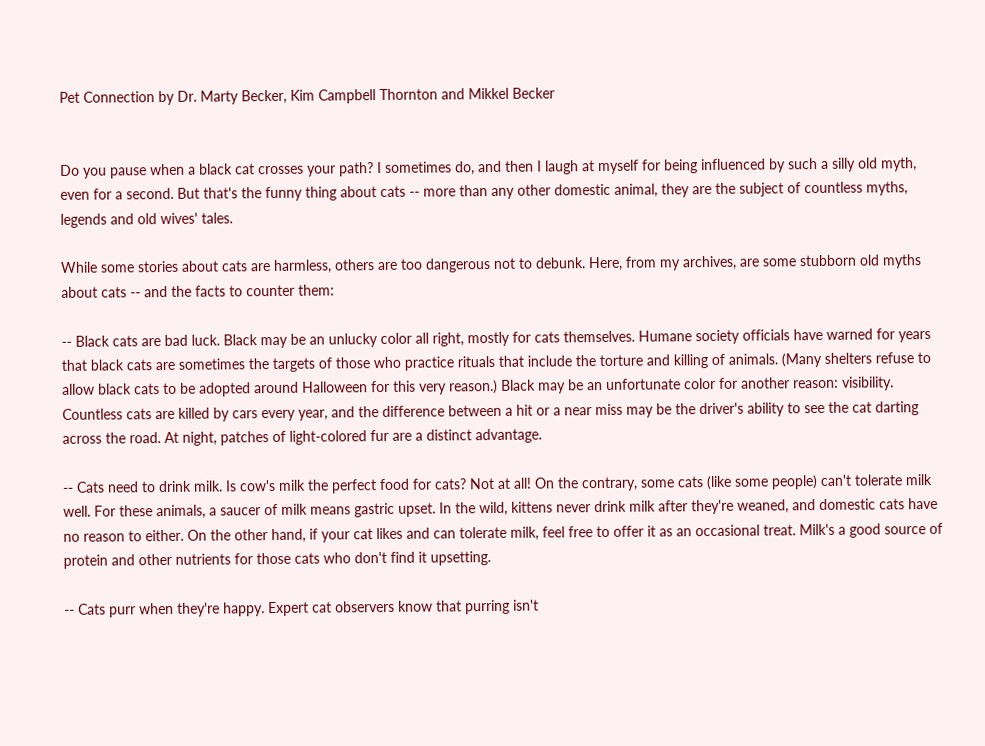Pet Connection by Dr. Marty Becker, Kim Campbell Thornton and Mikkel Becker


Do you pause when a black cat crosses your path? I sometimes do, and then I laugh at myself for being influenced by such a silly old myth, even for a second. But that's the funny thing about cats -- more than any other domestic animal, they are the subject of countless myths, legends and old wives' tales.

While some stories about cats are harmless, others are too dangerous not to debunk. Here, from my archives, are some stubborn old myths about cats -- and the facts to counter them:

-- Black cats are bad luck. Black may be an unlucky color all right, mostly for cats themselves. Humane society officials have warned for years that black cats are sometimes the targets of those who practice rituals that include the torture and killing of animals. (Many shelters refuse to allow black cats to be adopted around Halloween for this very reason.) Black may be an unfortunate color for another reason: visibility. Countless cats are killed by cars every year, and the difference between a hit or a near miss may be the driver's ability to see the cat darting across the road. At night, patches of light-colored fur are a distinct advantage.

-- Cats need to drink milk. Is cow's milk the perfect food for cats? Not at all! On the contrary, some cats (like some people) can't tolerate milk well. For these animals, a saucer of milk means gastric upset. In the wild, kittens never drink milk after they're weaned, and domestic cats have no reason to either. On the other hand, if your cat likes and can tolerate milk, feel free to offer it as an occasional treat. Milk's a good source of protein and other nutrients for those cats who don't find it upsetting.

-- Cats purr when they're happy. Expert cat observers know that purring isn't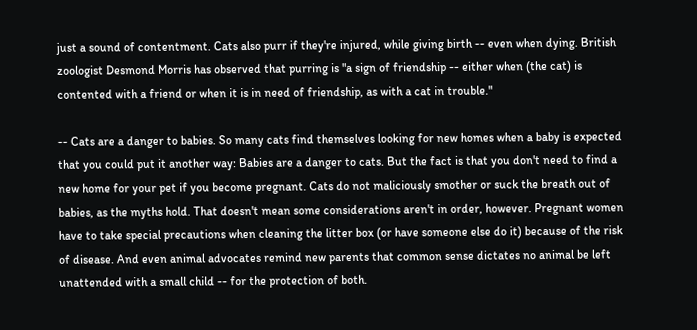just a sound of contentment. Cats also purr if they're injured, while giving birth -- even when dying. British zoologist Desmond Morris has observed that purring is "a sign of friendship -- either when (the cat) is contented with a friend or when it is in need of friendship, as with a cat in trouble."

-- Cats are a danger to babies. So many cats find themselves looking for new homes when a baby is expected that you could put it another way: Babies are a danger to cats. But the fact is that you don't need to find a new home for your pet if you become pregnant. Cats do not maliciously smother or suck the breath out of babies, as the myths hold. That doesn't mean some considerations aren't in order, however. Pregnant women have to take special precautions when cleaning the litter box (or have someone else do it) because of the risk of disease. And even animal advocates remind new parents that common sense dictates no animal be left unattended with a small child -- for the protection of both.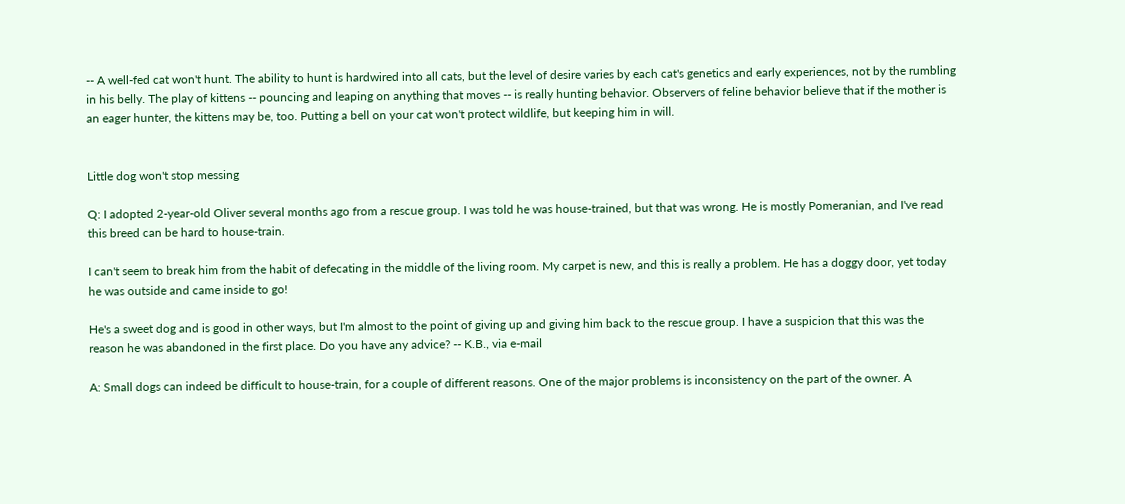-- A well-fed cat won't hunt. The ability to hunt is hardwired into all cats, but the level of desire varies by each cat's genetics and early experiences, not by the rumbling in his belly. The play of kittens -- pouncing and leaping on anything that moves -- is really hunting behavior. Observers of feline behavior believe that if the mother is an eager hunter, the kittens may be, too. Putting a bell on your cat won't protect wildlife, but keeping him in will.


Little dog won't stop messing

Q: I adopted 2-year-old Oliver several months ago from a rescue group. I was told he was house-trained, but that was wrong. He is mostly Pomeranian, and I've read this breed can be hard to house-train.

I can't seem to break him from the habit of defecating in the middle of the living room. My carpet is new, and this is really a problem. He has a doggy door, yet today he was outside and came inside to go!

He's a sweet dog and is good in other ways, but I'm almost to the point of giving up and giving him back to the rescue group. I have a suspicion that this was the reason he was abandoned in the first place. Do you have any advice? -- K.B., via e-mail

A: Small dogs can indeed be difficult to house-train, for a couple of different reasons. One of the major problems is inconsistency on the part of the owner. A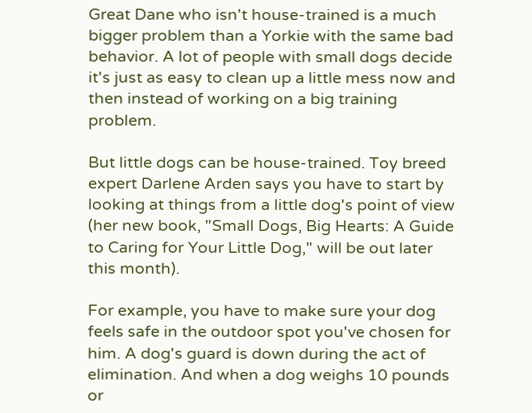Great Dane who isn't house-trained is a much bigger problem than a Yorkie with the same bad behavior. A lot of people with small dogs decide it's just as easy to clean up a little mess now and then instead of working on a big training problem.

But little dogs can be house-trained. Toy breed expert Darlene Arden says you have to start by looking at things from a little dog's point of view (her new book, "Small Dogs, Big Hearts: A Guide to Caring for Your Little Dog," will be out later this month).

For example, you have to make sure your dog feels safe in the outdoor spot you've chosen for him. A dog's guard is down during the act of elimination. And when a dog weighs 10 pounds or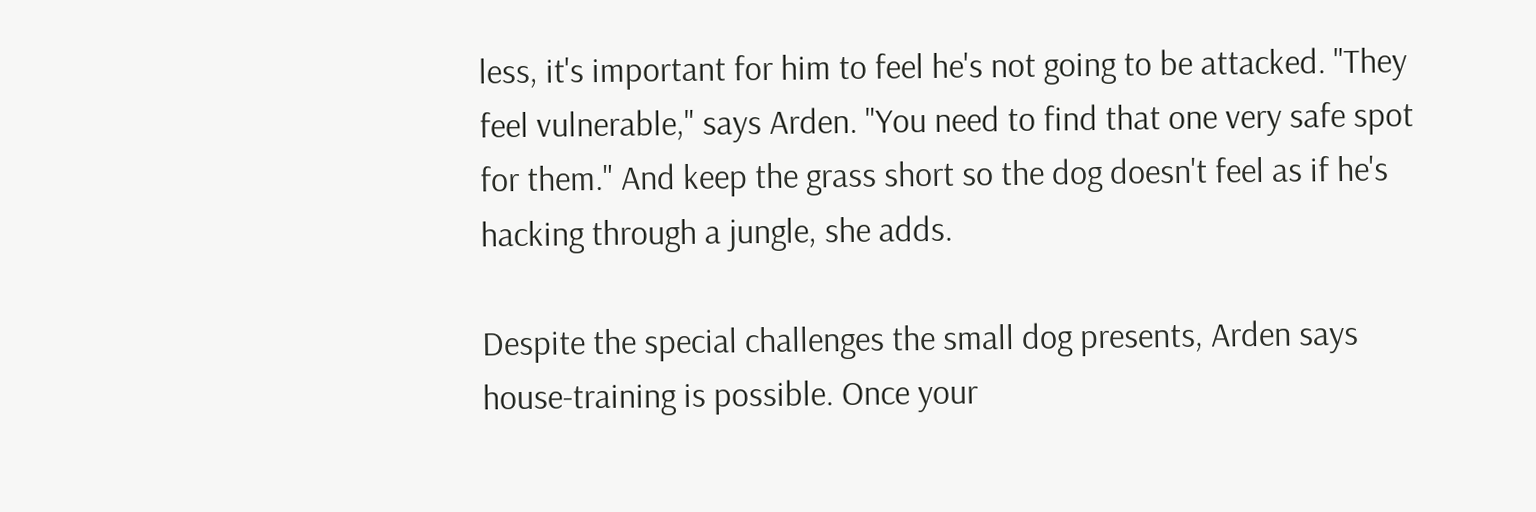less, it's important for him to feel he's not going to be attacked. "They feel vulnerable," says Arden. "You need to find that one very safe spot for them." And keep the grass short so the dog doesn't feel as if he's hacking through a jungle, she adds.

Despite the special challenges the small dog presents, Arden says house-training is possible. Once your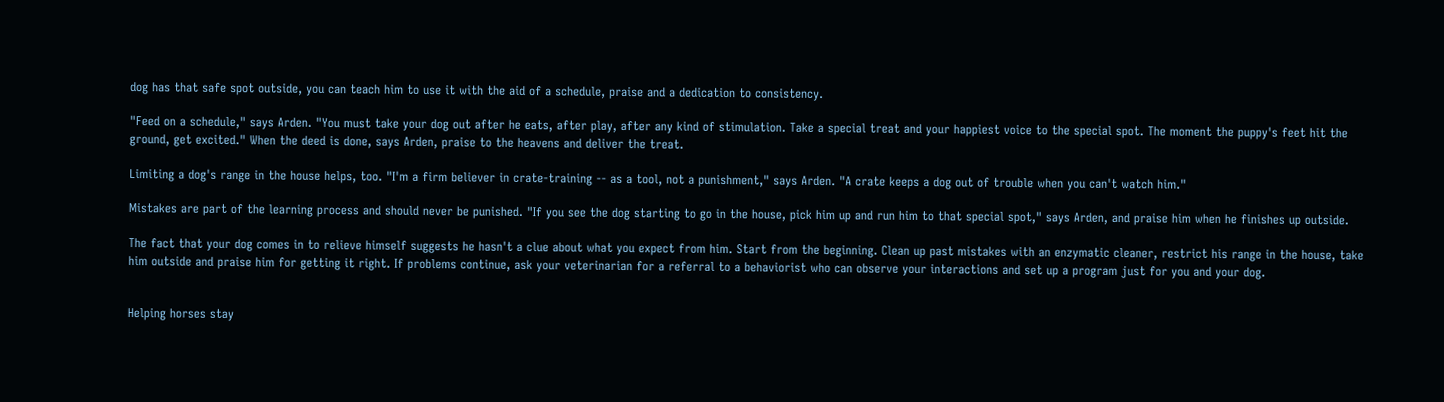dog has that safe spot outside, you can teach him to use it with the aid of a schedule, praise and a dedication to consistency.

"Feed on a schedule," says Arden. "You must take your dog out after he eats, after play, after any kind of stimulation. Take a special treat and your happiest voice to the special spot. The moment the puppy's feet hit the ground, get excited." When the deed is done, says Arden, praise to the heavens and deliver the treat.

Limiting a dog's range in the house helps, too. "I'm a firm believer in crate-training -- as a tool, not a punishment," says Arden. "A crate keeps a dog out of trouble when you can't watch him."

Mistakes are part of the learning process and should never be punished. "If you see the dog starting to go in the house, pick him up and run him to that special spot," says Arden, and praise him when he finishes up outside.

The fact that your dog comes in to relieve himself suggests he hasn't a clue about what you expect from him. Start from the beginning. Clean up past mistakes with an enzymatic cleaner, restrict his range in the house, take him outside and praise him for getting it right. If problems continue, ask your veterinarian for a referral to a behaviorist who can observe your interactions and set up a program just for you and your dog.


Helping horses stay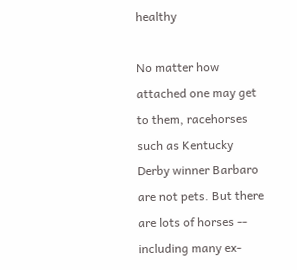healthy

No matter how attached one may get to them, racehorses such as Kentucky Derby winner Barbaro are not pets. But there are lots of horses -- including many ex-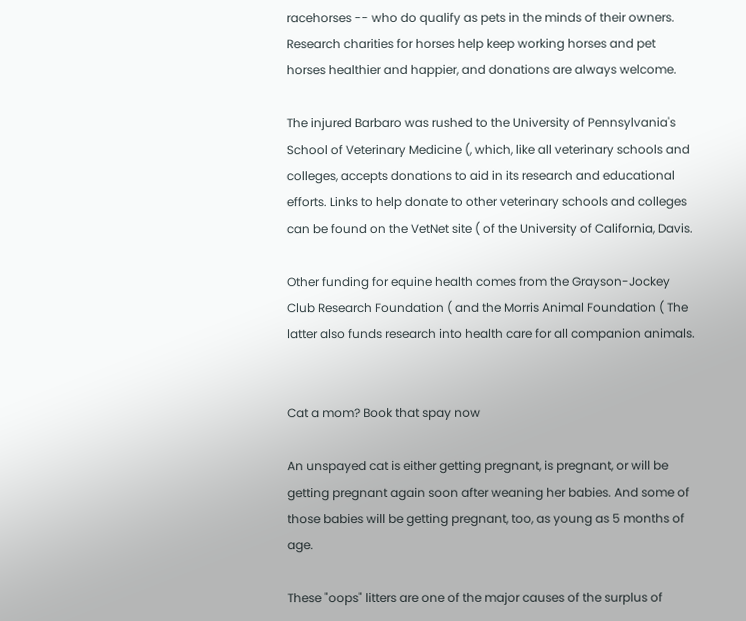racehorses -- who do qualify as pets in the minds of their owners. Research charities for horses help keep working horses and pet horses healthier and happier, and donations are always welcome.

The injured Barbaro was rushed to the University of Pennsylvania's School of Veterinary Medicine (, which, like all veterinary schools and colleges, accepts donations to aid in its research and educational efforts. Links to help donate to other veterinary schools and colleges can be found on the VetNet site ( of the University of California, Davis.

Other funding for equine health comes from the Grayson-Jockey Club Research Foundation ( and the Morris Animal Foundation ( The latter also funds research into health care for all companion animals.


Cat a mom? Book that spay now

An unspayed cat is either getting pregnant, is pregnant, or will be getting pregnant again soon after weaning her babies. And some of those babies will be getting pregnant, too, as young as 5 months of age.

These "oops" litters are one of the major causes of the surplus of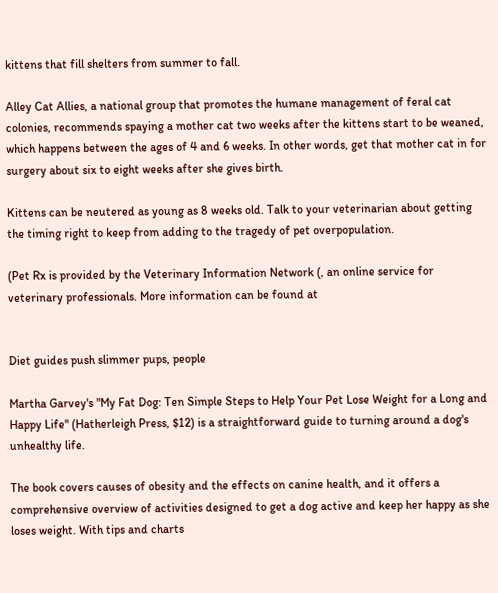kittens that fill shelters from summer to fall.

Alley Cat Allies, a national group that promotes the humane management of feral cat colonies, recommends spaying a mother cat two weeks after the kittens start to be weaned, which happens between the ages of 4 and 6 weeks. In other words, get that mother cat in for surgery about six to eight weeks after she gives birth.

Kittens can be neutered as young as 8 weeks old. Talk to your veterinarian about getting the timing right to keep from adding to the tragedy of pet overpopulation.

(Pet Rx is provided by the Veterinary Information Network (, an online service for veterinary professionals. More information can be found at


Diet guides push slimmer pups, people

Martha Garvey's "My Fat Dog: Ten Simple Steps to Help Your Pet Lose Weight for a Long and Happy Life" (Hatherleigh Press, $12) is a straightforward guide to turning around a dog's unhealthy life.

The book covers causes of obesity and the effects on canine health, and it offers a comprehensive overview of activities designed to get a dog active and keep her happy as she loses weight. With tips and charts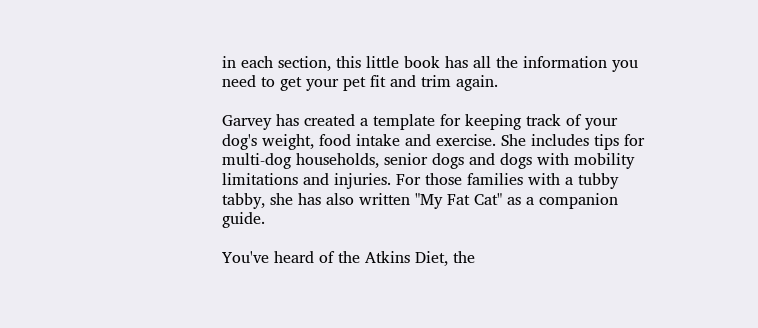in each section, this little book has all the information you need to get your pet fit and trim again.

Garvey has created a template for keeping track of your dog's weight, food intake and exercise. She includes tips for multi-dog households, senior dogs and dogs with mobility limitations and injuries. For those families with a tubby tabby, she has also written "My Fat Cat" as a companion guide.

You've heard of the Atkins Diet, the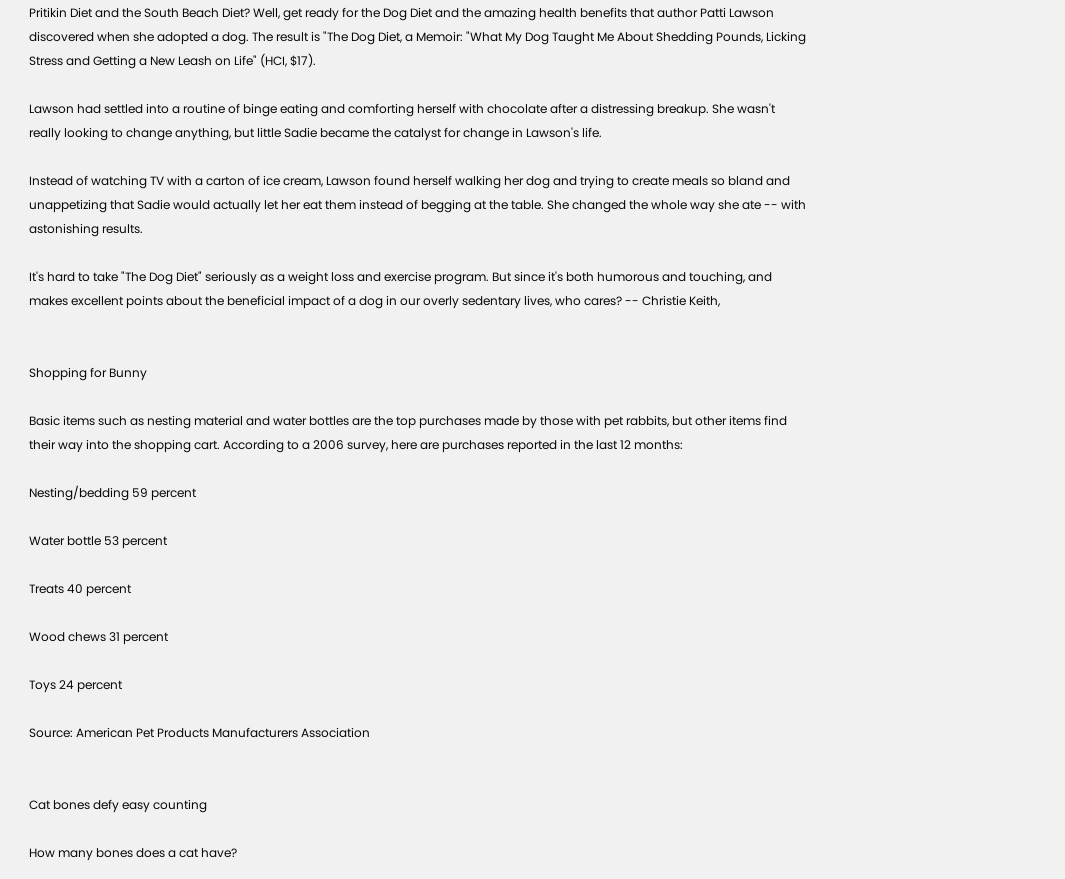Pritikin Diet and the South Beach Diet? Well, get ready for the Dog Diet and the amazing health benefits that author Patti Lawson discovered when she adopted a dog. The result is "The Dog Diet, a Memoir: "What My Dog Taught Me About Shedding Pounds, Licking Stress and Getting a New Leash on Life" (HCI, $17).

Lawson had settled into a routine of binge eating and comforting herself with chocolate after a distressing breakup. She wasn't really looking to change anything, but little Sadie became the catalyst for change in Lawson's life.

Instead of watching TV with a carton of ice cream, Lawson found herself walking her dog and trying to create meals so bland and unappetizing that Sadie would actually let her eat them instead of begging at the table. She changed the whole way she ate -- with astonishing results.

It's hard to take "The Dog Diet" seriously as a weight loss and exercise program. But since it's both humorous and touching, and makes excellent points about the beneficial impact of a dog in our overly sedentary lives, who cares? -- Christie Keith,


Shopping for Bunny

Basic items such as nesting material and water bottles are the top purchases made by those with pet rabbits, but other items find their way into the shopping cart. According to a 2006 survey, here are purchases reported in the last 12 months:

Nesting/bedding 59 percent

Water bottle 53 percent

Treats 40 percent

Wood chews 31 percent

Toys 24 percent

Source: American Pet Products Manufacturers Association


Cat bones defy easy counting

How many bones does a cat have?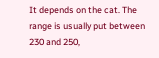It depends on the cat. The range is usually put between 230 and 250,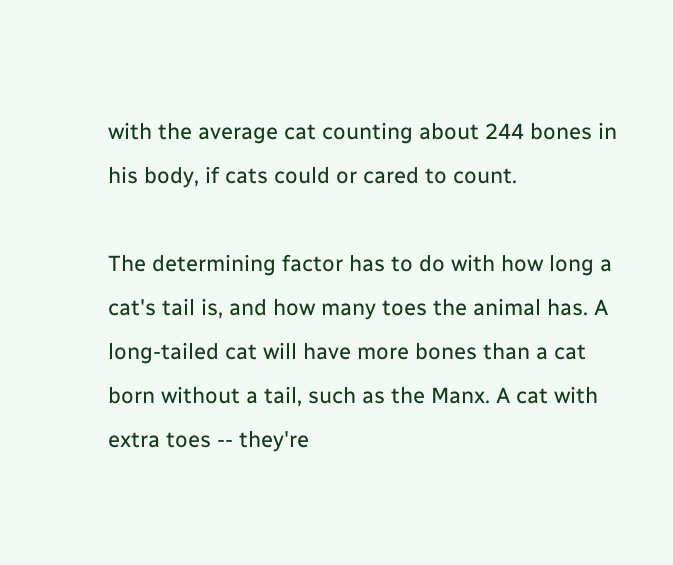with the average cat counting about 244 bones in his body, if cats could or cared to count.

The determining factor has to do with how long a cat's tail is, and how many toes the animal has. A long-tailed cat will have more bones than a cat born without a tail, such as the Manx. A cat with extra toes -- they're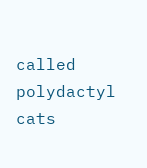called polydactyl cats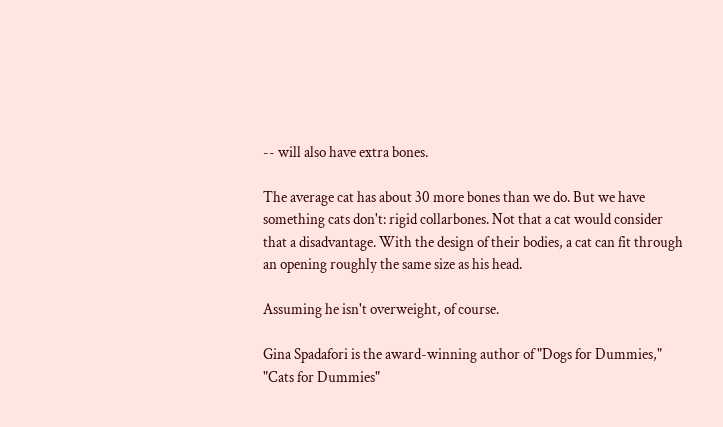-- will also have extra bones.

The average cat has about 30 more bones than we do. But we have something cats don't: rigid collarbones. Not that a cat would consider that a disadvantage. With the design of their bodies, a cat can fit through an opening roughly the same size as his head.

Assuming he isn't overweight, of course.

Gina Spadafori is the award-winning author of "Dogs for Dummies," "Cats for Dummies"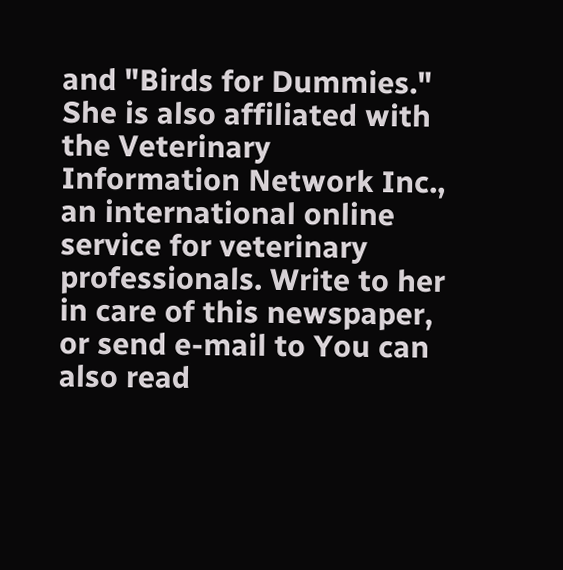and "Birds for Dummies." She is also affiliated with the Veterinary Information Network Inc., an international online service for veterinary professionals. Write to her in care of this newspaper, or send e-mail to You can also read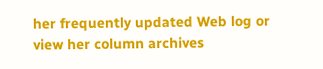her frequently updated Web log or view her column archives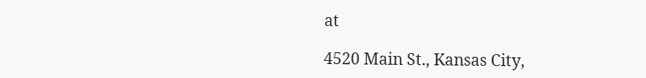at

4520 Main St., Kansas City,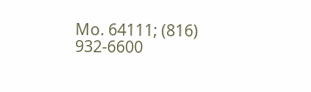Mo. 64111; (816) 932-6600